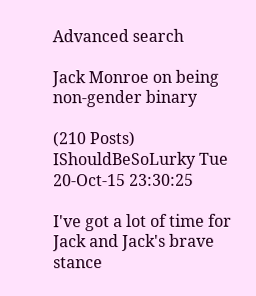Advanced search

Jack Monroe on being non-gender binary

(210 Posts)
IShouldBeSoLurky Tue 20-Oct-15 23:30:25

I've got a lot of time for Jack and Jack's brave stance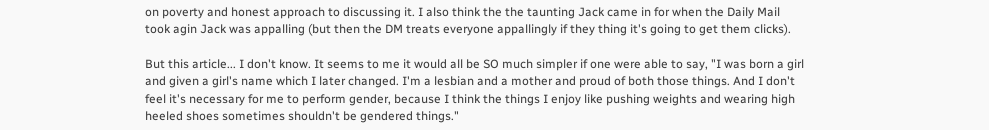on poverty and honest approach to discussing it. I also think the the taunting Jack came in for when the Daily Mail took agin Jack was appalling (but then the DM treats everyone appallingly if they thing it's going to get them clicks).

But this article... I don't know. It seems to me it would all be SO much simpler if one were able to say, "I was born a girl and given a girl's name which I later changed. I'm a lesbian and a mother and proud of both those things. And I don't feel it's necessary for me to perform gender, because I think the things I enjoy like pushing weights and wearing high heeled shoes sometimes shouldn't be gendered things."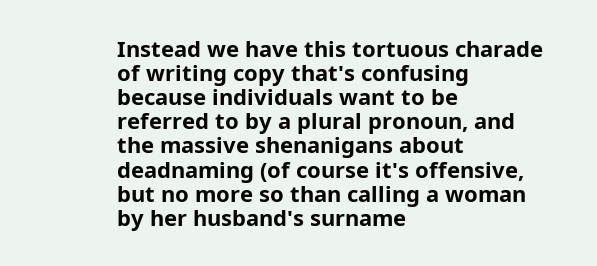Instead we have this tortuous charade of writing copy that's confusing because individuals want to be referred to by a plural pronoun, and the massive shenanigans about deadnaming (of course it's offensive, but no more so than calling a woman by her husband's surname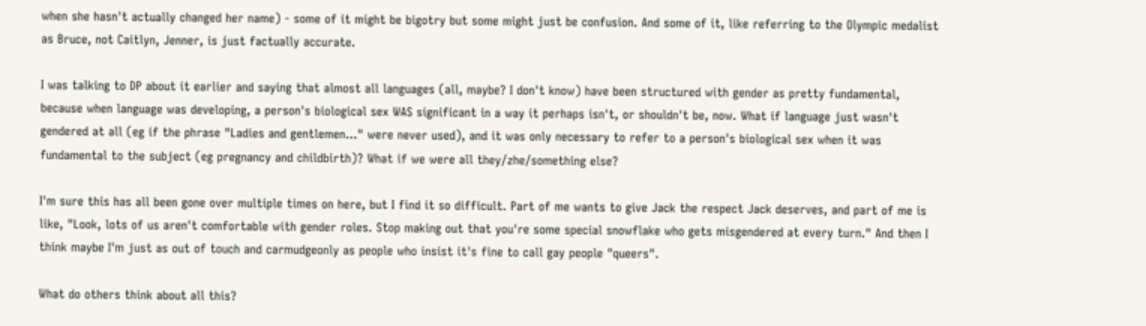when she hasn't actually changed her name) - some of it might be bigotry but some might just be confusion. And some of it, like referring to the Olympic medalist as Bruce, not Caitlyn, Jenner, is just factually accurate.

I was talking to DP about it earlier and saying that almost all languages (all, maybe? I don't know) have been structured with gender as pretty fundamental, because when language was developing, a person's biological sex WAS significant in a way it perhaps isn't, or shouldn't be, now. What if language just wasn't gendered at all (eg if the phrase "Ladies and gentlemen..." were never used), and it was only necessary to refer to a person's biological sex when it was fundamental to the subject (eg pregnancy and childbirth)? What if we were all they/zhe/something else?

I'm sure this has all been gone over multiple times on here, but I find it so difficult. Part of me wants to give Jack the respect Jack deserves, and part of me is like, "Look, lots of us aren't comfortable with gender roles. Stop making out that you're some special snowflake who gets misgendered at every turn." And then I think maybe I'm just as out of touch and carmudgeonly as people who insist it's fine to call gay people "queers".

What do others think about all this?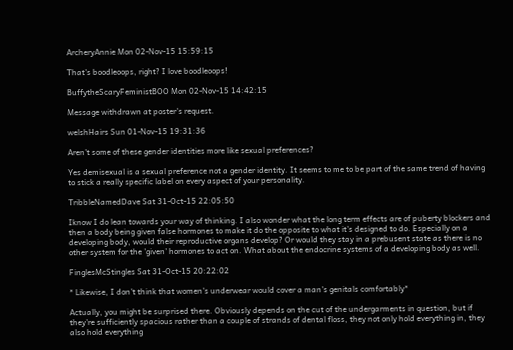ArcheryAnnie Mon 02-Nov-15 15:59:15

That's boodleoops, right? I love boodleoops!

BuffytheScaryFeministBOO Mon 02-Nov-15 14:42:15

Message withdrawn at poster's request.

welshHairs Sun 01-Nov-15 19:31:36

Aren't some of these gender identities more like sexual preferences?

Yes demisexual is a sexual preference not a gender identity. It seems to me to be part of the same trend of having to stick a really specific label on every aspect of your personality.

TribbleNamedDave Sat 31-Oct-15 22:05:50

Iknow I do lean towards your way of thinking. I also wonder what the long term effects are of puberty blockers and then a body being given false hormones to make it do the opposite to what it's designed to do. Especially on a developing body, would their reproductive organs develop? Or would they stay in a prebusent state as there is no other system for the 'given' hormones to act on. What about the endocrine systems of a developing body as well.

FinglesMcStingles Sat 31-Oct-15 20:22:02

* Likewise, I don't think that women's underwear would cover a man's genitals comfortably*

Actually, you might be surprised there. Obviously depends on the cut of the undergarments in question, but if they're sufficiently spacious rather than a couple of strands of dental floss, they not only hold everything in, they also hold everything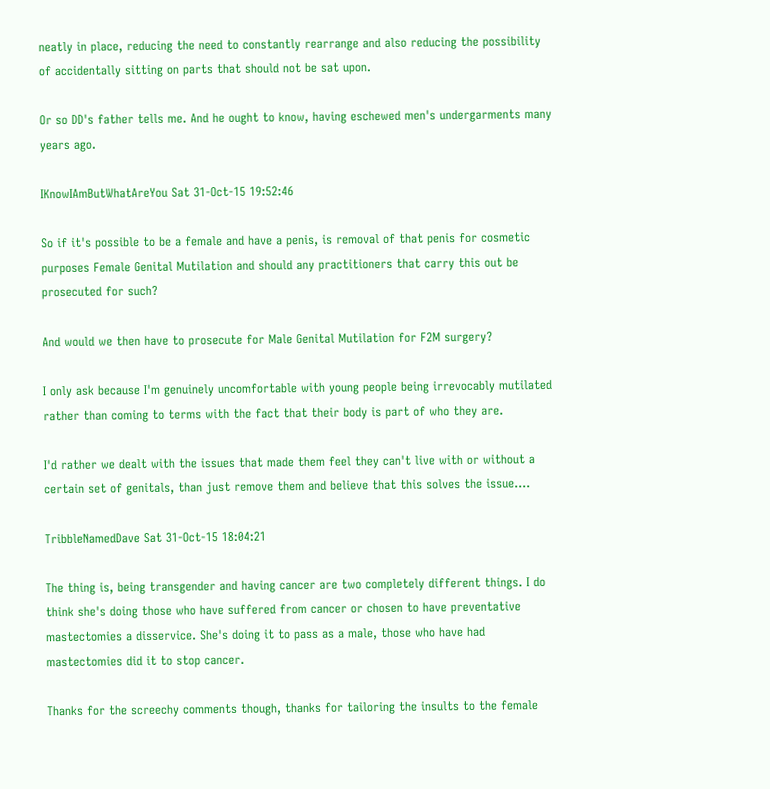neatly in place, reducing the need to constantly rearrange and also reducing the possibility of accidentally sitting on parts that should not be sat upon.

Or so DD's father tells me. And he ought to know, having eschewed men's undergarments many years ago.

IKnowIAmButWhatAreYou Sat 31-Oct-15 19:52:46

So if it's possible to be a female and have a penis, is removal of that penis for cosmetic purposes Female Genital Mutilation and should any practitioners that carry this out be prosecuted for such?

And would we then have to prosecute for Male Genital Mutilation for F2M surgery?

I only ask because I'm genuinely uncomfortable with young people being irrevocably mutilated rather than coming to terms with the fact that their body is part of who they are.

I'd rather we dealt with the issues that made them feel they can't live with or without a certain set of genitals, than just remove them and believe that this solves the issue....

TribbleNamedDave Sat 31-Oct-15 18:04:21

The thing is, being transgender and having cancer are two completely different things. I do think she's doing those who have suffered from cancer or chosen to have preventative mastectomies a disservice. She's doing it to pass as a male, those who have had mastectomies did it to stop cancer.

Thanks for the screechy comments though, thanks for tailoring the insults to the female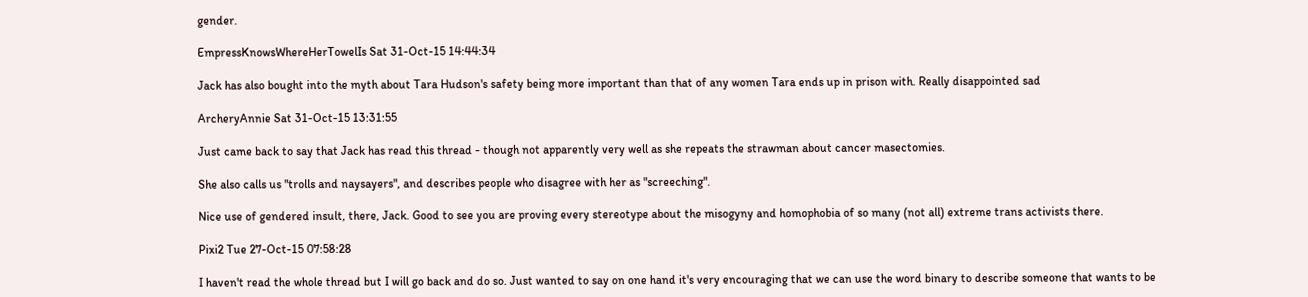gender.

EmpressKnowsWhereHerTowelIs Sat 31-Oct-15 14:44:34

Jack has also bought into the myth about Tara Hudson's safety being more important than that of any women Tara ends up in prison with. Really disappointed sad

ArcheryAnnie Sat 31-Oct-15 13:31:55

Just came back to say that Jack has read this thread - though not apparently very well as she repeats the strawman about cancer masectomies.

She also calls us "trolls and naysayers", and describes people who disagree with her as "screeching".

Nice use of gendered insult, there, Jack. Good to see you are proving every stereotype about the misogyny and homophobia of so many (not all) extreme trans activists there.

Pixi2 Tue 27-Oct-15 07:58:28

I haven't read the whole thread but I will go back and do so. Just wanted to say on one hand it's very encouraging that we can use the word binary to describe someone that wants to be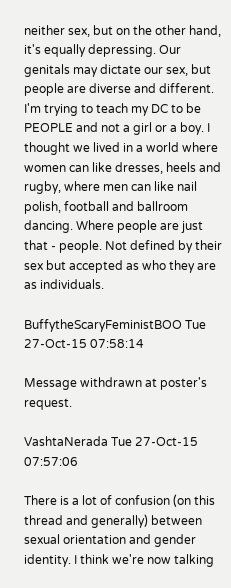neither sex, but on the other hand, it's equally depressing. Our genitals may dictate our sex, but people are diverse and different. I'm trying to teach my DC to be PEOPLE and not a girl or a boy. I thought we lived in a world where women can like dresses, heels and rugby, where men can like nail polish, football and ballroom dancing. Where people are just that - people. Not defined by their sex but accepted as who they are as individuals.

BuffytheScaryFeministBOO Tue 27-Oct-15 07:58:14

Message withdrawn at poster's request.

VashtaNerada Tue 27-Oct-15 07:57:06

There is a lot of confusion (on this thread and generally) between sexual orientation and gender identity. I think we're now talking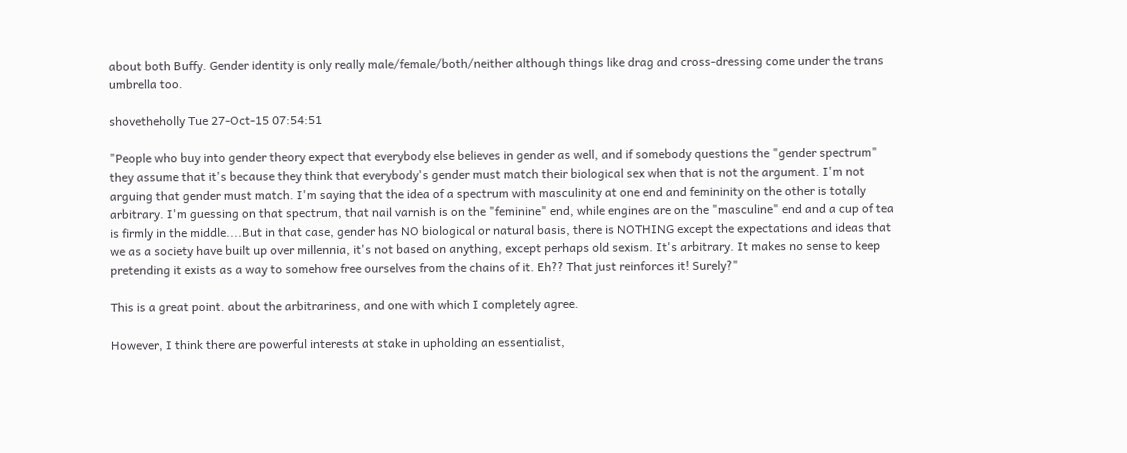about both Buffy. Gender identity is only really male/female/both/neither although things like drag and cross-dressing come under the trans umbrella too.

shovetheholly Tue 27-Oct-15 07:54:51

"People who buy into gender theory expect that everybody else believes in gender as well, and if somebody questions the "gender spectrum" they assume that it's because they think that everybody's gender must match their biological sex when that is not the argument. I'm not arguing that gender must match. I'm saying that the idea of a spectrum with masculinity at one end and femininity on the other is totally arbitrary. I'm guessing on that spectrum, that nail varnish is on the "feminine" end, while engines are on the "masculine" end and a cup of tea is firmly in the middle....But in that case, gender has NO biological or natural basis, there is NOTHING except the expectations and ideas that we as a society have built up over millennia, it's not based on anything, except perhaps old sexism. It's arbitrary. It makes no sense to keep pretending it exists as a way to somehow free ourselves from the chains of it. Eh?? That just reinforces it! Surely?"

This is a great point. about the arbitrariness, and one with which I completely agree.

However, I think there are powerful interests at stake in upholding an essentialist,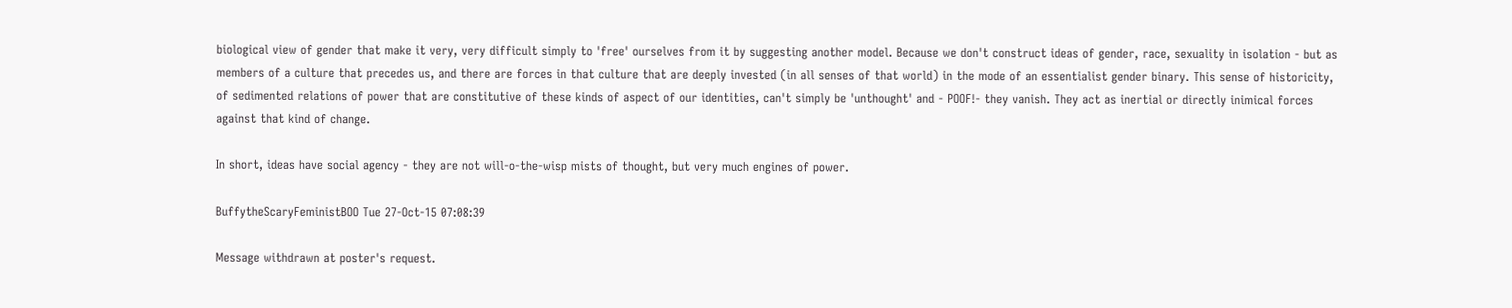biological view of gender that make it very, very difficult simply to 'free' ourselves from it by suggesting another model. Because we don't construct ideas of gender, race, sexuality in isolation - but as members of a culture that precedes us, and there are forces in that culture that are deeply invested (in all senses of that world) in the mode of an essentialist gender binary. This sense of historicity, of sedimented relations of power that are constitutive of these kinds of aspect of our identities, can't simply be 'unthought' and - POOF!- they vanish. They act as inertial or directly inimical forces against that kind of change.

In short, ideas have social agency - they are not will-o-the-wisp mists of thought, but very much engines of power.

BuffytheScaryFeministBOO Tue 27-Oct-15 07:08:39

Message withdrawn at poster's request.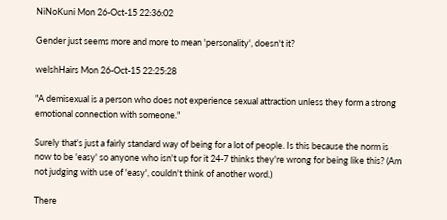NiNoKuni Mon 26-Oct-15 22:36:02

Gender just seems more and more to mean 'personality', doesn't it?

welshHairs Mon 26-Oct-15 22:25:28

"A demisexual is a person who does not experience sexual attraction unless they form a strong emotional connection with someone."

Surely that's just a fairly standard way of being for a lot of people. Is this because the norm is now to be 'easy' so anyone who isn't up for it 24-7 thinks they're wrong for being like this? (Am not judging with use of 'easy', couldn't think of another word.)

There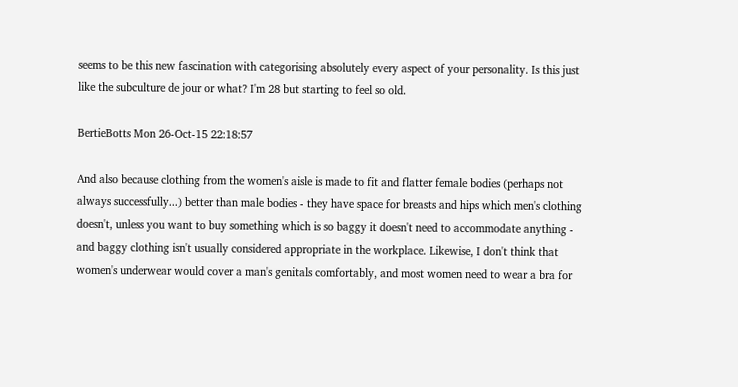seems to be this new fascination with categorising absolutely every aspect of your personality. Is this just like the subculture de jour or what? I'm 28 but starting to feel so old.

BertieBotts Mon 26-Oct-15 22:18:57

And also because clothing from the women's aisle is made to fit and flatter female bodies (perhaps not always successfully...) better than male bodies - they have space for breasts and hips which men's clothing doesn't, unless you want to buy something which is so baggy it doesn't need to accommodate anything - and baggy clothing isn't usually considered appropriate in the workplace. Likewise, I don't think that women's underwear would cover a man's genitals comfortably, and most women need to wear a bra for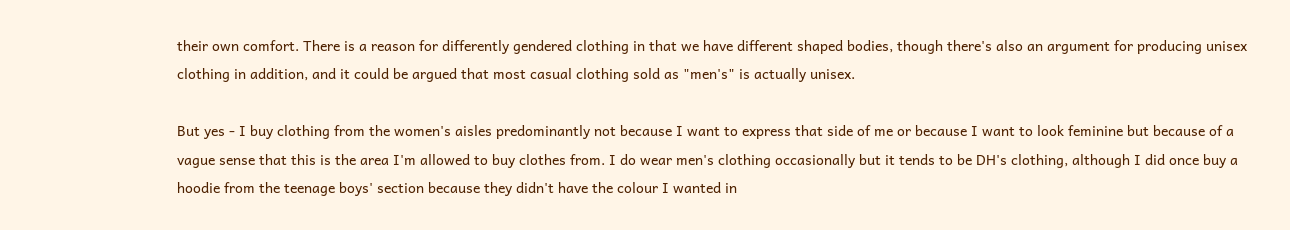their own comfort. There is a reason for differently gendered clothing in that we have different shaped bodies, though there's also an argument for producing unisex clothing in addition, and it could be argued that most casual clothing sold as "men's" is actually unisex.

But yes - I buy clothing from the women's aisles predominantly not because I want to express that side of me or because I want to look feminine but because of a vague sense that this is the area I'm allowed to buy clothes from. I do wear men's clothing occasionally but it tends to be DH's clothing, although I did once buy a hoodie from the teenage boys' section because they didn't have the colour I wanted in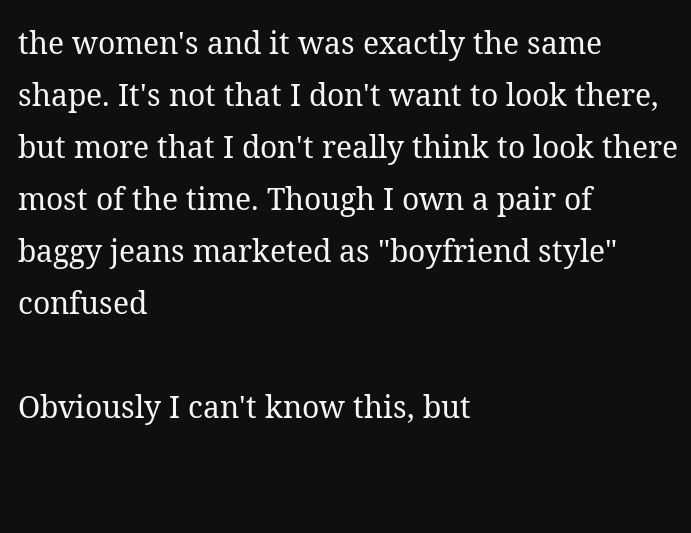the women's and it was exactly the same shape. It's not that I don't want to look there, but more that I don't really think to look there most of the time. Though I own a pair of baggy jeans marketed as "boyfriend style" confused

Obviously I can't know this, but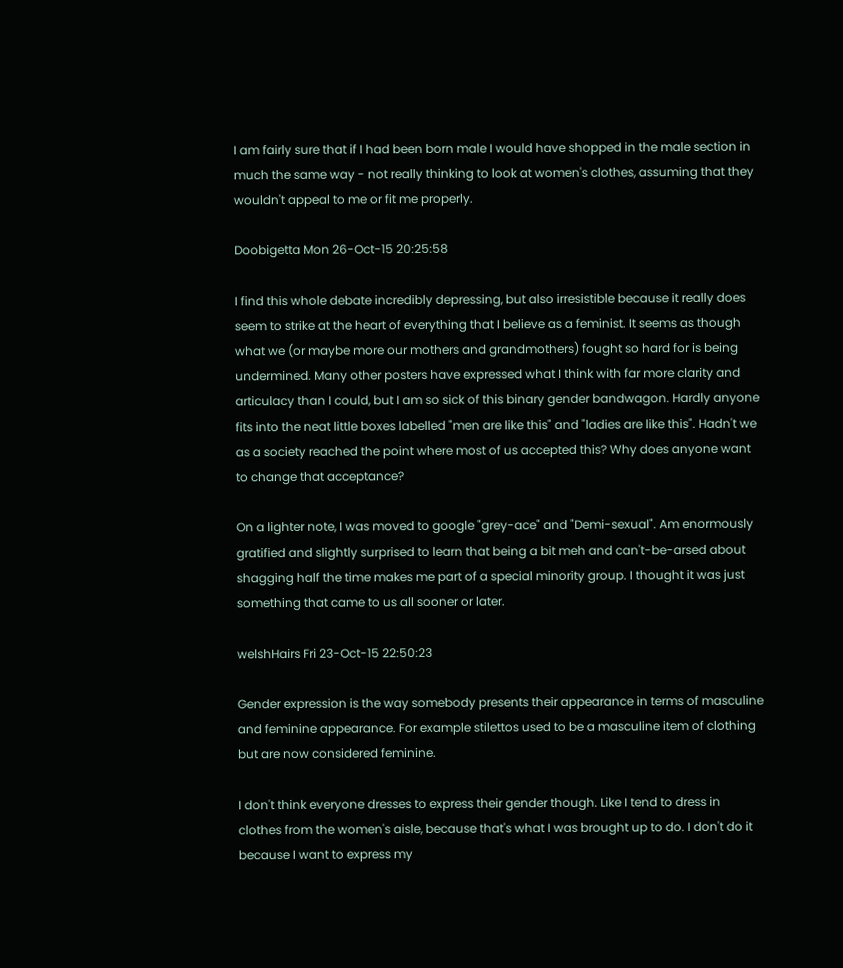I am fairly sure that if I had been born male I would have shopped in the male section in much the same way - not really thinking to look at women's clothes, assuming that they wouldn't appeal to me or fit me properly.

Doobigetta Mon 26-Oct-15 20:25:58

I find this whole debate incredibly depressing, but also irresistible because it really does seem to strike at the heart of everything that I believe as a feminist. It seems as though what we (or maybe more our mothers and grandmothers) fought so hard for is being undermined. Many other posters have expressed what I think with far more clarity and articulacy than I could, but I am so sick of this binary gender bandwagon. Hardly anyone fits into the neat little boxes labelled "men are like this" and "ladies are like this". Hadn't we as a society reached the point where most of us accepted this? Why does anyone want to change that acceptance?

On a lighter note, I was moved to google "grey-ace" and "Demi-sexual". Am enormously gratified and slightly surprised to learn that being a bit meh and can't-be-arsed about shagging half the time makes me part of a special minority group. I thought it was just something that came to us all sooner or later.

welshHairs Fri 23-Oct-15 22:50:23

Gender expression is the way somebody presents their appearance in terms of masculine and feminine appearance. For example stilettos used to be a masculine item of clothing but are now considered feminine.

I don't think everyone dresses to express their gender though. Like I tend to dress in clothes from the women's aisle, because that's what I was brought up to do. I don't do it because I want to express my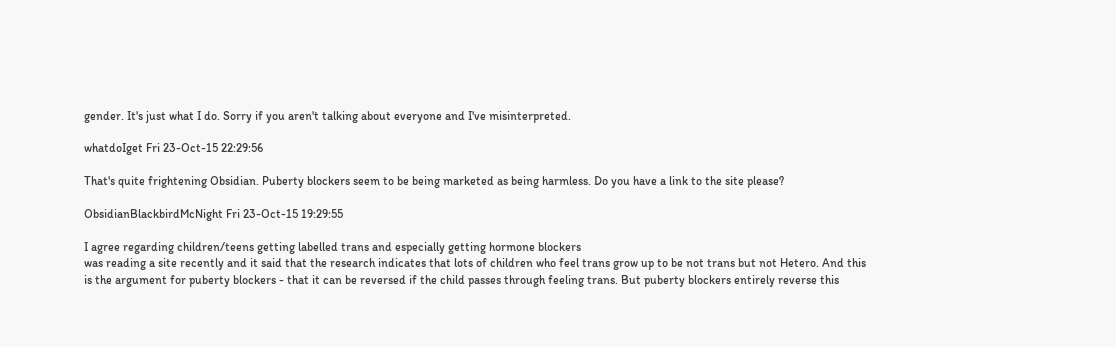gender. It's just what I do. Sorry if you aren't talking about everyone and I've misinterpreted.

whatdoIget Fri 23-Oct-15 22:29:56

That's quite frightening Obsidian. Puberty blockers seem to be being marketed as being harmless. Do you have a link to the site please?

ObsidianBlackbirdMcNight Fri 23-Oct-15 19:29:55

I agree regarding children/teens getting labelled trans and especially getting hormone blockers
was reading a site recently and it said that the research indicates that lots of children who feel trans grow up to be not trans but not Hetero. And this is the argument for puberty blockers - that it can be reversed if the child passes through feeling trans. But puberty blockers entirely reverse this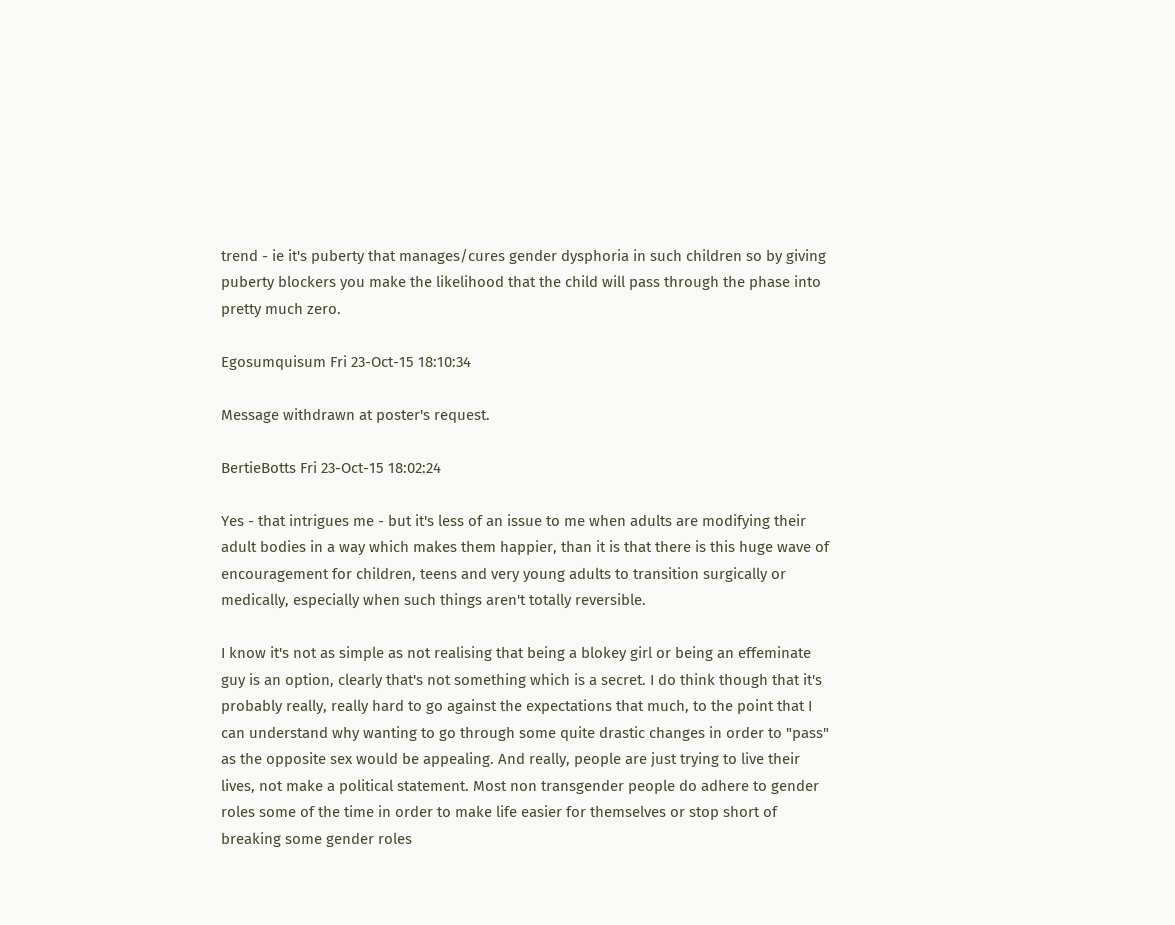trend - ie it's puberty that manages/cures gender dysphoria in such children so by giving puberty blockers you make the likelihood that the child will pass through the phase into pretty much zero.

Egosumquisum Fri 23-Oct-15 18:10:34

Message withdrawn at poster's request.

BertieBotts Fri 23-Oct-15 18:02:24

Yes - that intrigues me - but it's less of an issue to me when adults are modifying their adult bodies in a way which makes them happier, than it is that there is this huge wave of encouragement for children, teens and very young adults to transition surgically or medically, especially when such things aren't totally reversible.

I know it's not as simple as not realising that being a blokey girl or being an effeminate guy is an option, clearly that's not something which is a secret. I do think though that it's probably really, really hard to go against the expectations that much, to the point that I can understand why wanting to go through some quite drastic changes in order to "pass" as the opposite sex would be appealing. And really, people are just trying to live their lives, not make a political statement. Most non transgender people do adhere to gender roles some of the time in order to make life easier for themselves or stop short of breaking some gender roles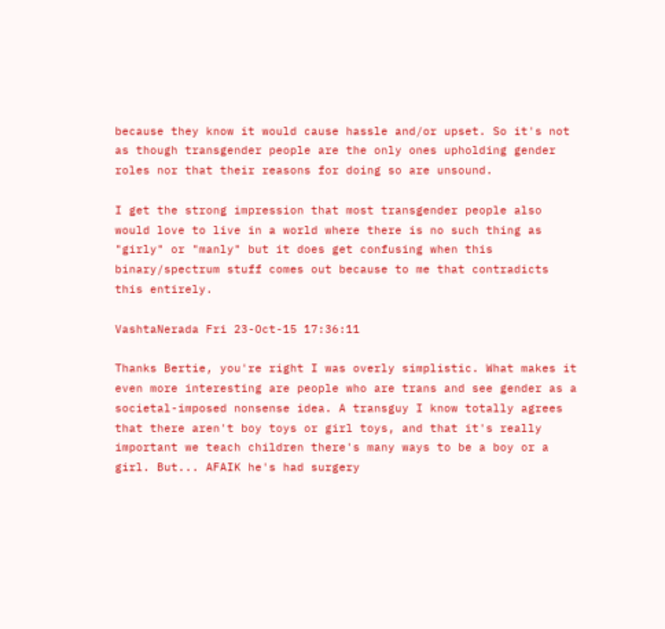because they know it would cause hassle and/or upset. So it's not as though transgender people are the only ones upholding gender roles nor that their reasons for doing so are unsound.

I get the strong impression that most transgender people also would love to live in a world where there is no such thing as "girly" or "manly" but it does get confusing when this binary/spectrum stuff comes out because to me that contradicts this entirely.

VashtaNerada Fri 23-Oct-15 17:36:11

Thanks Bertie, you're right I was overly simplistic. What makes it even more interesting are people who are trans and see gender as a societal-imposed nonsense idea. A transguy I know totally agrees that there aren't boy toys or girl toys, and that it's really important we teach children there's many ways to be a boy or a girl. But... AFAIK he's had surgery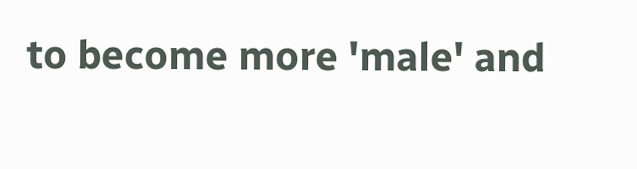to become more 'male' and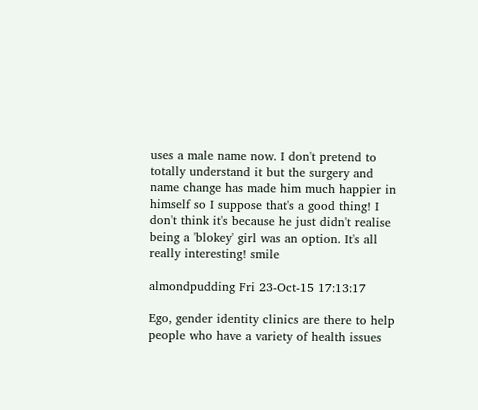uses a male name now. I don't pretend to totally understand it but the surgery and name change has made him much happier in himself so I suppose that's a good thing! I don't think it's because he just didn't realise being a 'blokey' girl was an option. It's all really interesting! smile

almondpudding Fri 23-Oct-15 17:13:17

Ego, gender identity clinics are there to help people who have a variety of health issues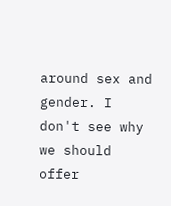around sex and gender. I don't see why we should offer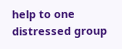help to one distressed group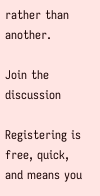rather than another.

Join the discussion

Registering is free, quick, and means you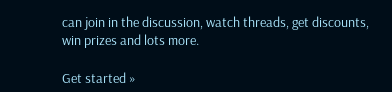can join in the discussion, watch threads, get discounts, win prizes and lots more.

Get started »